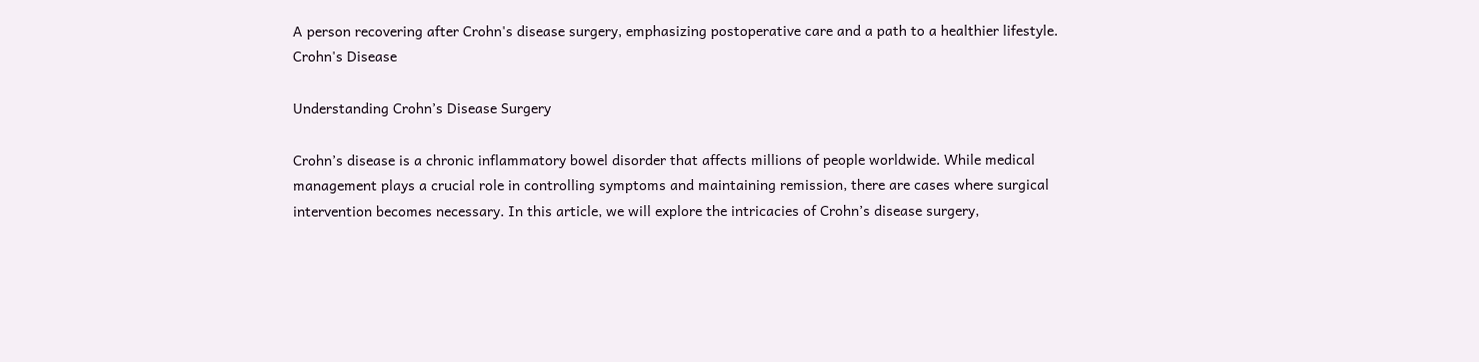A person recovering after Crohn's disease surgery, emphasizing postoperative care and a path to a healthier lifestyle.
Crohn's Disease

Understanding Crohn’s Disease Surgery

Crohn’s disease is a chronic inflammatory bowel disorder that affects millions of people worldwide. While medical management plays a crucial role in controlling symptoms and maintaining remission, there are cases where surgical intervention becomes necessary. In this article, we will explore the intricacies of Crohn’s disease surgery,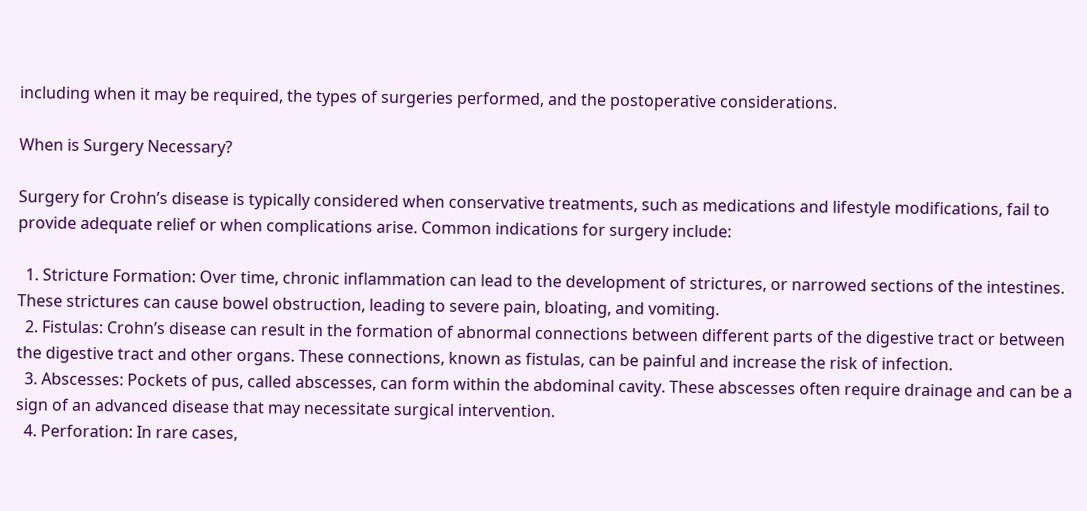including when it may be required, the types of surgeries performed, and the postoperative considerations.

When is Surgery Necessary?

Surgery for Crohn’s disease is typically considered when conservative treatments, such as medications and lifestyle modifications, fail to provide adequate relief or when complications arise. Common indications for surgery include:

  1. Stricture Formation: Over time, chronic inflammation can lead to the development of strictures, or narrowed sections of the intestines. These strictures can cause bowel obstruction, leading to severe pain, bloating, and vomiting.
  2. Fistulas: Crohn’s disease can result in the formation of abnormal connections between different parts of the digestive tract or between the digestive tract and other organs. These connections, known as fistulas, can be painful and increase the risk of infection.
  3. Abscesses: Pockets of pus, called abscesses, can form within the abdominal cavity. These abscesses often require drainage and can be a sign of an advanced disease that may necessitate surgical intervention.
  4. Perforation: In rare cases,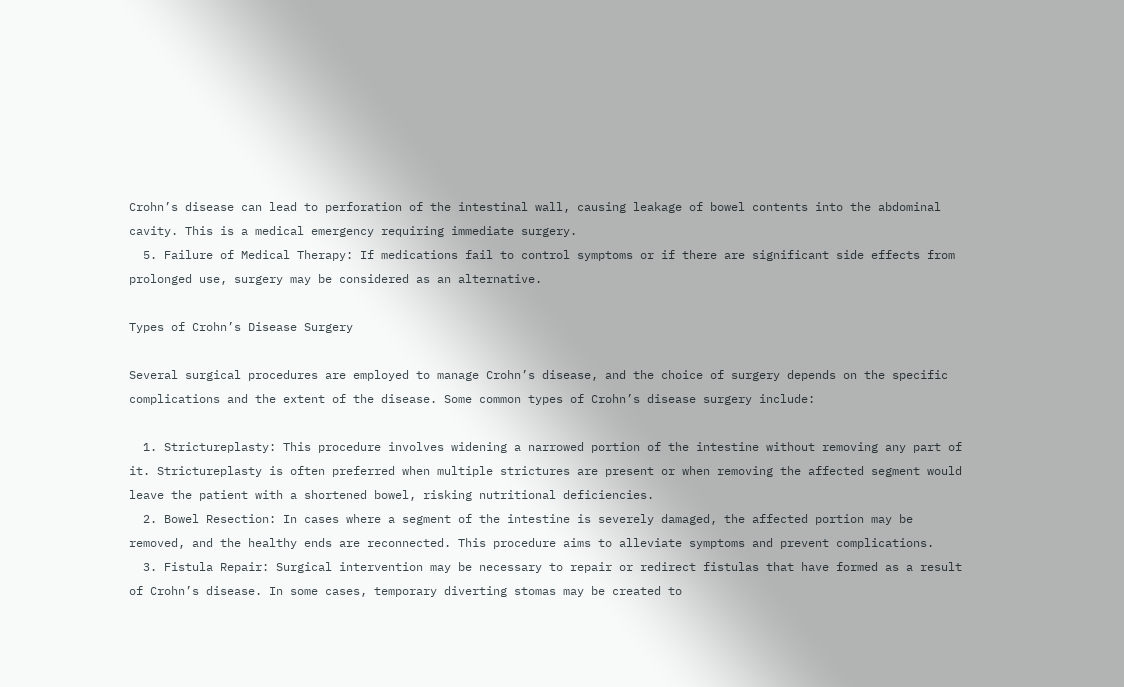Crohn’s disease can lead to perforation of the intestinal wall, causing leakage of bowel contents into the abdominal cavity. This is a medical emergency requiring immediate surgery.
  5. Failure of Medical Therapy: If medications fail to control symptoms or if there are significant side effects from prolonged use, surgery may be considered as an alternative.

Types of Crohn’s Disease Surgery

Several surgical procedures are employed to manage Crohn’s disease, and the choice of surgery depends on the specific complications and the extent of the disease. Some common types of Crohn’s disease surgery include:

  1. Strictureplasty: This procedure involves widening a narrowed portion of the intestine without removing any part of it. Strictureplasty is often preferred when multiple strictures are present or when removing the affected segment would leave the patient with a shortened bowel, risking nutritional deficiencies.
  2. Bowel Resection: In cases where a segment of the intestine is severely damaged, the affected portion may be removed, and the healthy ends are reconnected. This procedure aims to alleviate symptoms and prevent complications.
  3. Fistula Repair: Surgical intervention may be necessary to repair or redirect fistulas that have formed as a result of Crohn’s disease. In some cases, temporary diverting stomas may be created to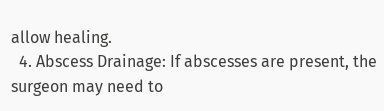allow healing.
  4. Abscess Drainage: If abscesses are present, the surgeon may need to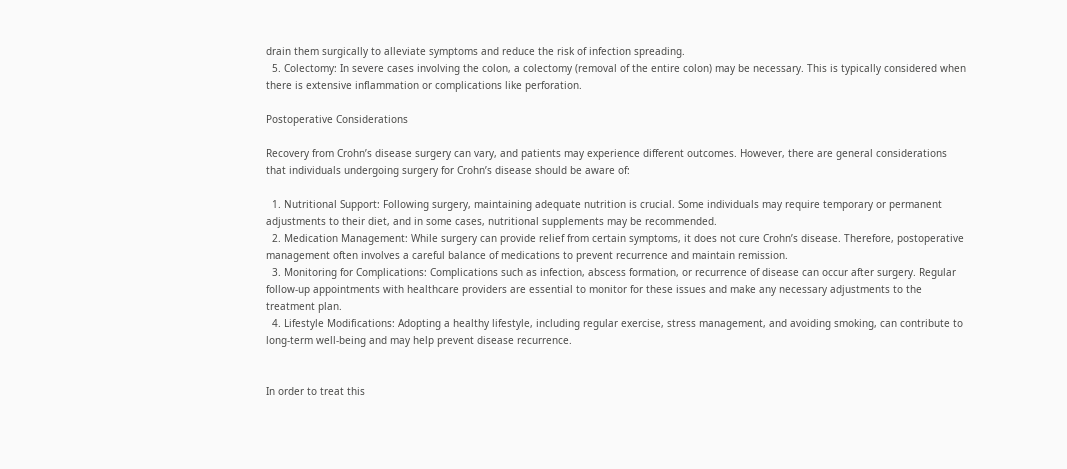drain them surgically to alleviate symptoms and reduce the risk of infection spreading.
  5. Colectomy: In severe cases involving the colon, a colectomy (removal of the entire colon) may be necessary. This is typically considered when there is extensive inflammation or complications like perforation.

Postoperative Considerations

Recovery from Crohn’s disease surgery can vary, and patients may experience different outcomes. However, there are general considerations that individuals undergoing surgery for Crohn’s disease should be aware of:

  1. Nutritional Support: Following surgery, maintaining adequate nutrition is crucial. Some individuals may require temporary or permanent adjustments to their diet, and in some cases, nutritional supplements may be recommended.
  2. Medication Management: While surgery can provide relief from certain symptoms, it does not cure Crohn’s disease. Therefore, postoperative management often involves a careful balance of medications to prevent recurrence and maintain remission.
  3. Monitoring for Complications: Complications such as infection, abscess formation, or recurrence of disease can occur after surgery. Regular follow-up appointments with healthcare providers are essential to monitor for these issues and make any necessary adjustments to the treatment plan.
  4. Lifestyle Modifications: Adopting a healthy lifestyle, including regular exercise, stress management, and avoiding smoking, can contribute to long-term well-being and may help prevent disease recurrence.


In order to treat this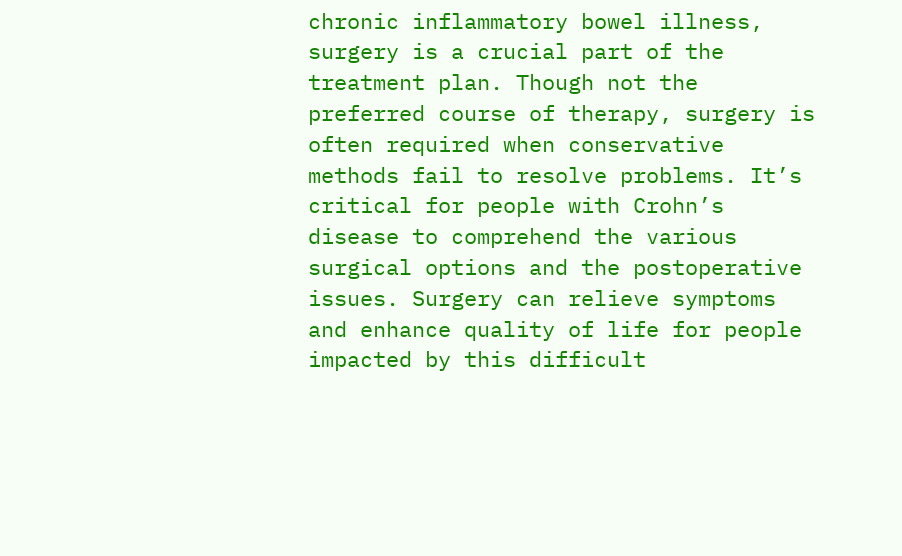chronic inflammatory bowel illness, surgery is a crucial part of the treatment plan. Though not the preferred course of therapy, surgery is often required when conservative methods fail to resolve problems. It’s critical for people with Crohn’s disease to comprehend the various surgical options and the postoperative issues. Surgery can relieve symptoms and enhance quality of life for people impacted by this difficult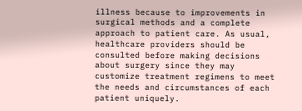illness because to improvements in surgical methods and a complete approach to patient care. As usual, healthcare providers should be consulted before making decisions about surgery since they may customize treatment regimens to meet the needs and circumstances of each patient uniquely.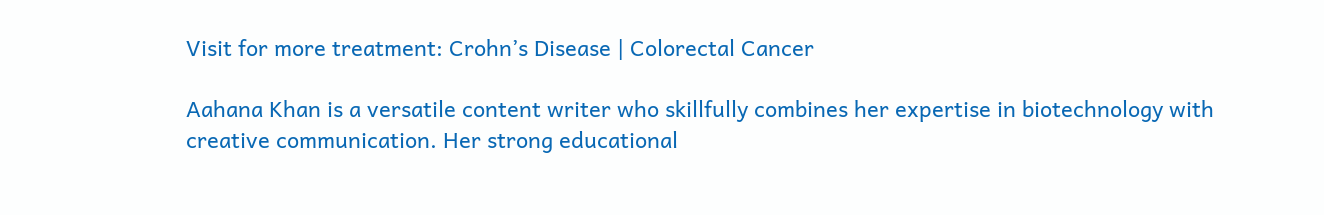Visit for more treatment: Crohn’s Disease | Colorectal Cancer

Aahana Khan is a versatile content writer who skillfully combines her expertise in biotechnology with creative communication. Her strong educational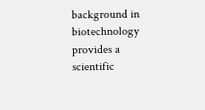background in biotechnology provides a scientific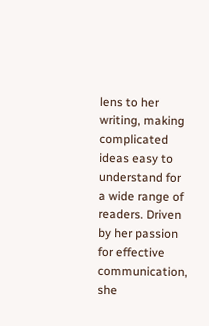lens to her writing, making complicated ideas easy to understand for a wide range of readers. Driven by her passion for effective communication, she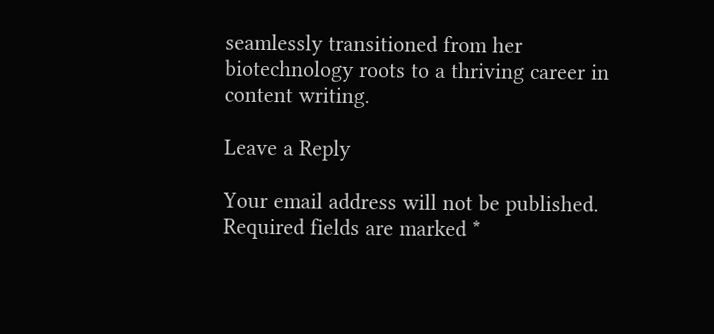seamlessly transitioned from her biotechnology roots to a thriving career in content writing.

Leave a Reply

Your email address will not be published. Required fields are marked *